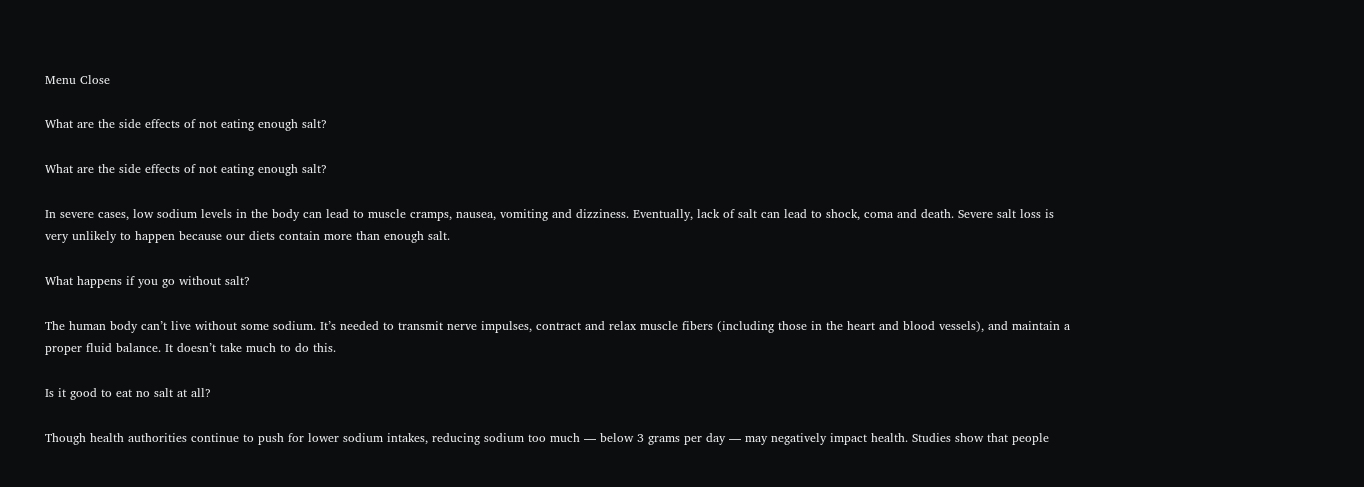Menu Close

What are the side effects of not eating enough salt?

What are the side effects of not eating enough salt?

In severe cases, low sodium levels in the body can lead to muscle cramps, nausea, vomiting and dizziness. Eventually, lack of salt can lead to shock, coma and death. Severe salt loss is very unlikely to happen because our diets contain more than enough salt.

What happens if you go without salt?

The human body can’t live without some sodium. It’s needed to transmit nerve impulses, contract and relax muscle fibers (including those in the heart and blood vessels), and maintain a proper fluid balance. It doesn’t take much to do this.

Is it good to eat no salt at all?

Though health authorities continue to push for lower sodium intakes, reducing sodium too much — below 3 grams per day — may negatively impact health. Studies show that people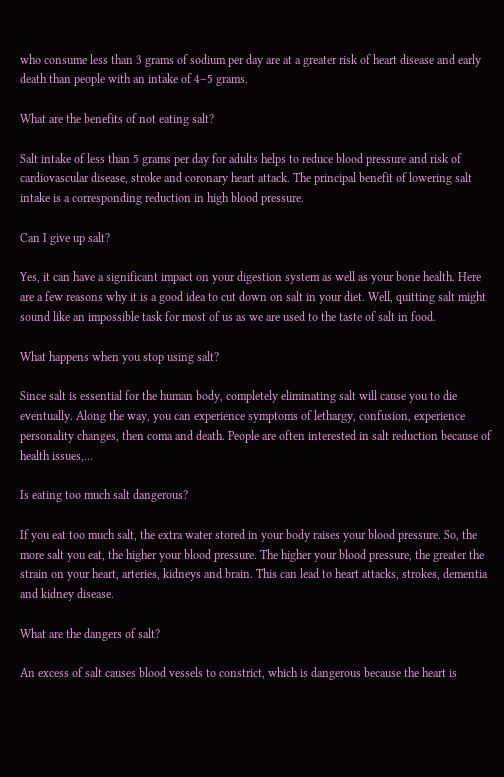who consume less than 3 grams of sodium per day are at a greater risk of heart disease and early death than people with an intake of 4–5 grams.

What are the benefits of not eating salt?

Salt intake of less than 5 grams per day for adults helps to reduce blood pressure and risk of cardiovascular disease, stroke and coronary heart attack. The principal benefit of lowering salt intake is a corresponding reduction in high blood pressure.

Can I give up salt?

Yes, it can have a significant impact on your digestion system as well as your bone health. Here are a few reasons why it is a good idea to cut down on salt in your diet. Well, quitting salt might sound like an impossible task for most of us as we are used to the taste of salt in food.

What happens when you stop using salt?

Since salt is essential for the human body, completely eliminating salt will cause you to die eventually. Along the way, you can experience symptoms of lethargy, confusion, experience personality changes, then coma and death. People are often interested in salt reduction because of health issues,…

Is eating too much salt dangerous?

If you eat too much salt, the extra water stored in your body raises your blood pressure. So, the more salt you eat, the higher your blood pressure. The higher your blood pressure, the greater the strain on your heart, arteries, kidneys and brain. This can lead to heart attacks, strokes, dementia and kidney disease.

What are the dangers of salt?

An excess of salt causes blood vessels to constrict, which is dangerous because the heart is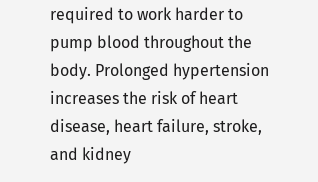required to work harder to pump blood throughout the body. Prolonged hypertension increases the risk of heart disease, heart failure, stroke, and kidney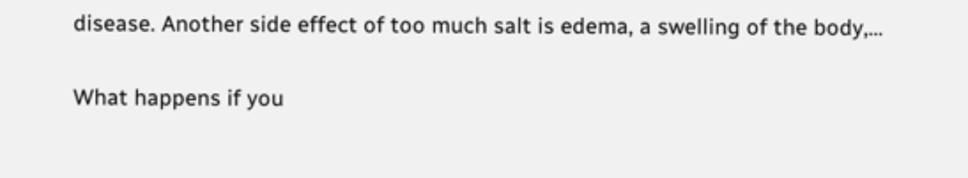disease. Another side effect of too much salt is edema, a swelling of the body,…

What happens if you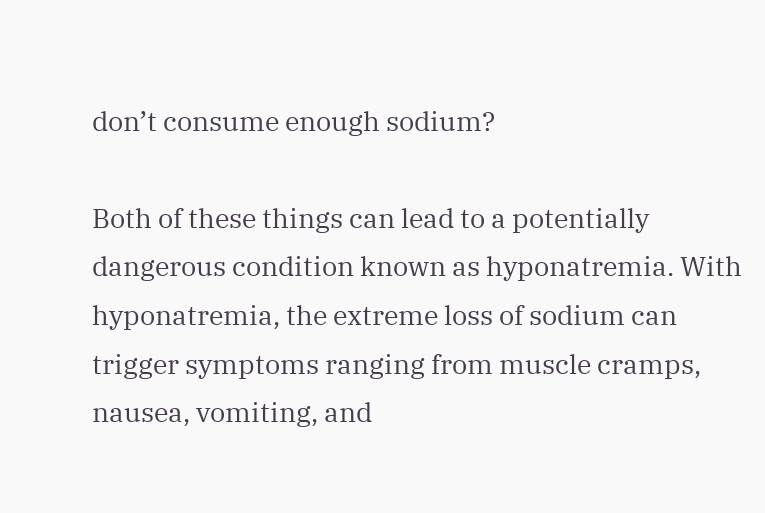don’t consume enough sodium?

Both of these things can lead to a potentially dangerous condition known as hyponatremia. With hyponatremia, the extreme loss of sodium can trigger symptoms ranging from muscle cramps, nausea, vomiting, and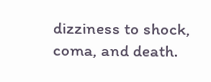dizziness to shock, coma, and death.